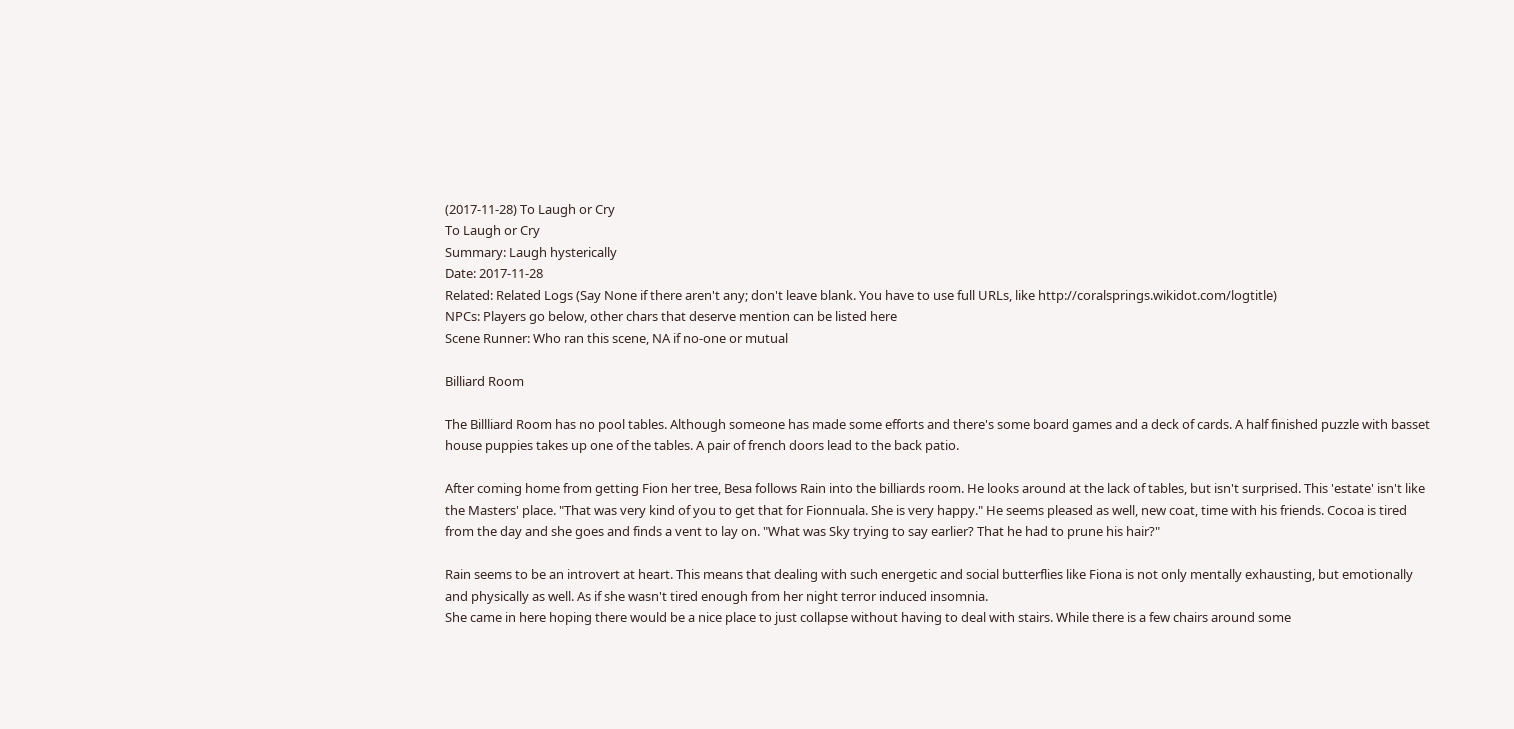(2017-11-28) To Laugh or Cry
To Laugh or Cry
Summary: Laugh hysterically
Date: 2017-11-28
Related: Related Logs (Say None if there aren't any; don't leave blank. You have to use full URLs, like http://coralsprings.wikidot.com/logtitle)
NPCs: Players go below, other chars that deserve mention can be listed here
Scene Runner: Who ran this scene, NA if no-one or mutual

Billiard Room

The Billliard Room has no pool tables. Although someone has made some efforts and there's some board games and a deck of cards. A half finished puzzle with basset house puppies takes up one of the tables. A pair of french doors lead to the back patio.

After coming home from getting Fion her tree, Besa follows Rain into the billiards room. He looks around at the lack of tables, but isn't surprised. This 'estate' isn't like the Masters' place. "That was very kind of you to get that for Fionnuala. She is very happy." He seems pleased as well, new coat, time with his friends. Cocoa is tired from the day and she goes and finds a vent to lay on. "What was Sky trying to say earlier? That he had to prune his hair?"

Rain seems to be an introvert at heart. This means that dealing with such energetic and social butterflies like Fiona is not only mentally exhausting, but emotionally and physically as well. As if she wasn't tired enough from her night terror induced insomnia.
She came in here hoping there would be a nice place to just collapse without having to deal with stairs. While there is a few chairs around some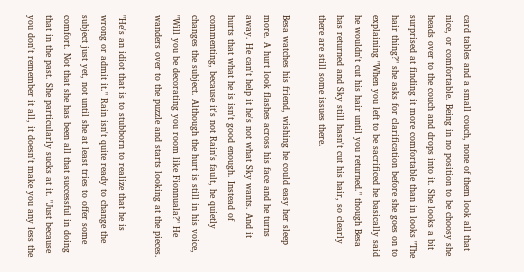card tables and a small couch, none of them look all that nice, or comfortable. Being in no position to be choosy she heads over to the couch and drops into it. She looks a bit surprised at finding it more comfortable than in looks "The hair thing?" she asks for clarification before she goes on to explaining "When you left to be sacrificed he basically said he wouldn't cut his hair until you returned." though Besa has returned and Sky still hasn't cut his hair, so clearly there are still some issues there.

Besa watches his friend, wishing he could easy her sleep more. A hurt look flashes across his face and he turns away. He can't help it he's not what Sky wants. And it hurts that what he is isn't good enough. Instead of commenting, because it's not Rain's fault, he quietly changes the subject. Although the hurt is still in his voice, "Will you be decorating you room like Fionnuala?" He wanders over to the puzzle and starts looking at the pieces.

"He's an idiot that is to stubborn to realize that he is wrong or admit it." Rain isn't quite ready to change the subject just yet, not until she at least tries to offer some comfort. Not that she has been all that successful in doing that in the past. She particularly sucks at it. "Just because you don't remember it all, it doesn't make you any less the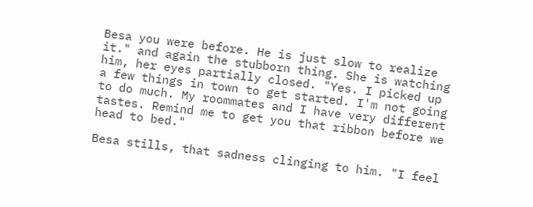Besa you were before. He is just slow to realize it." and again the stubborn thing. She is watching him, her eyes partially closed. "Yes. I picked up a few things in town to get started. I'm not going to do much. My roommates and I have very different tastes. Remind me to get you that ribbon before we head to bed."

Besa stills, that sadness clinging to him. "I feel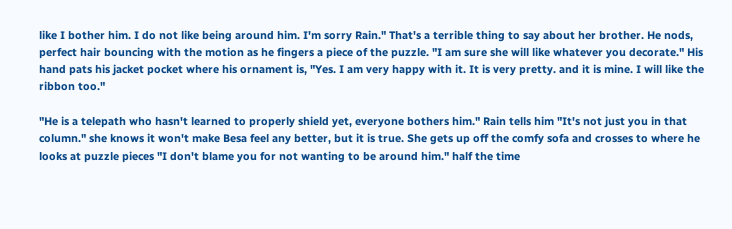like I bother him. I do not like being around him. I'm sorry Rain." That's a terrible thing to say about her brother. He nods, perfect hair bouncing with the motion as he fingers a piece of the puzzle. "I am sure she will like whatever you decorate." His hand pats his jacket pocket where his ornament is, "Yes. I am very happy with it. It is very pretty. and it is mine. I will like the ribbon too."

"He is a telepath who hasn't learned to properly shield yet, everyone bothers him." Rain tells him "It's not just you in that column." she knows it won't make Besa feel any better, but it is true. She gets up off the comfy sofa and crosses to where he looks at puzzle pieces "I don't blame you for not wanting to be around him." half the time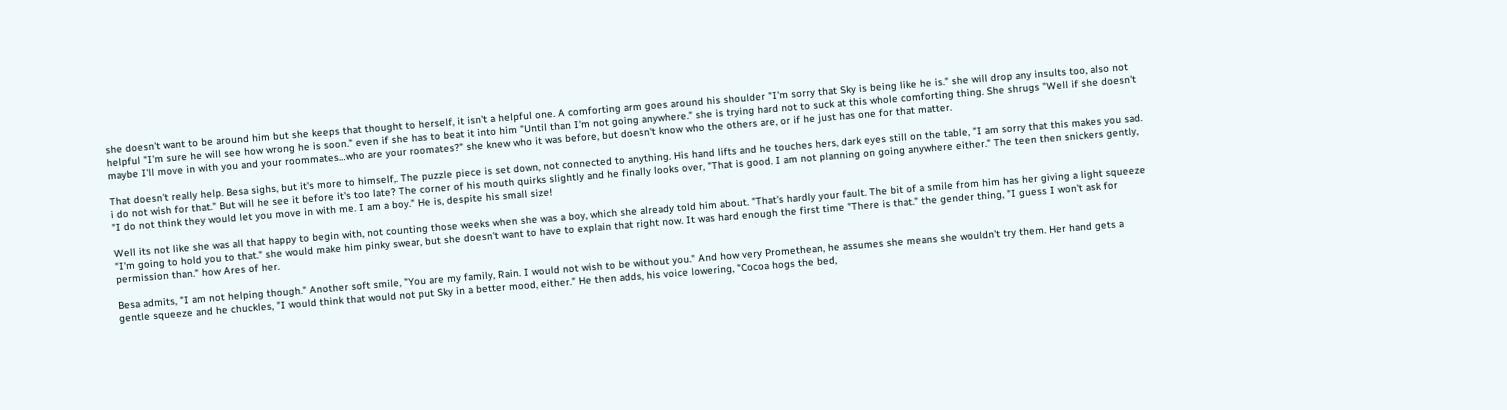she doesn't want to be around him but she keeps that thought to herself, it isn't a helpful one. A comforting arm goes around his shoulder "I'm sorry that Sky is being like he is." she will drop any insults too, also not helpful "I'm sure he will see how wrong he is soon." even if she has to beat it into him "Until than I'm not going anywhere." she is trying hard not to suck at this whole comforting thing. She shrugs "Well if she doesn't maybe I'll move in with you and your roommates…who are your roomates?" she knew who it was before, but doesn't know who the others are, or if he just has one for that matter.

That doesn't really help. Besa sighs, but it's more to himself,. The puzzle piece is set down, not connected to anything. His hand lifts and he touches hers, dark eyes still on the table, "I am sorry that this makes you sad. i do not wish for that." But will he see it before it's too late? The corner of his mouth quirks slightly and he finally looks over, "That is good. I am not planning on going anywhere either." The teen then snickers gently, "I do not think they would let you move in with me. I am a boy." He is, despite his small size!

Well its not like she was all that happy to begin with, not counting those weeks when she was a boy, which she already told him about. "That's hardly your fault. The bit of a smile from him has her giving a light squeeze "I'm going to hold you to that." she would make him pinky swear, but she doesn't want to have to explain that right now. It was hard enough the first time "There is that." the gender thing, "I guess I won't ask for permission than." how Ares of her.

Besa admits, "I am not helping though." Another soft smile, "You are my family, Rain. I would not wish to be without you." And how very Promethean, he assumes she means she wouldn't try them. Her hand gets a gentle squeeze and he chuckles, "I would think that would not put Sky in a better mood, either." He then adds, his voice lowering, "Cocoa hogs the bed,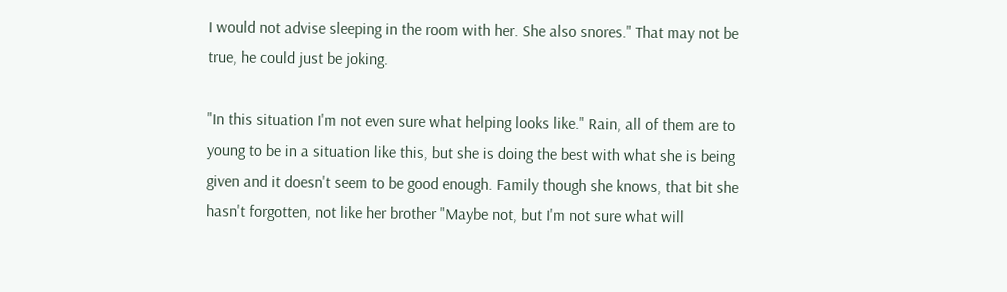I would not advise sleeping in the room with her. She also snores." That may not be true, he could just be joking.

"In this situation I'm not even sure what helping looks like." Rain, all of them are to young to be in a situation like this, but she is doing the best with what she is being given and it doesn't seem to be good enough. Family though she knows, that bit she hasn't forgotten, not like her brother "Maybe not, but I'm not sure what will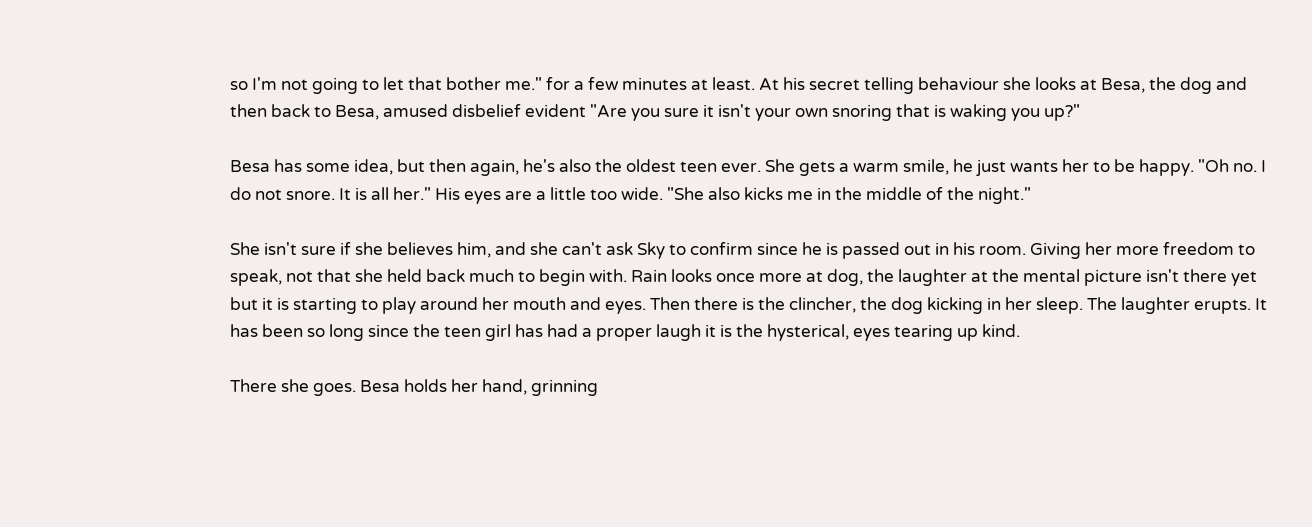so I'm not going to let that bother me." for a few minutes at least. At his secret telling behaviour she looks at Besa, the dog and then back to Besa, amused disbelief evident "Are you sure it isn't your own snoring that is waking you up?"

Besa has some idea, but then again, he's also the oldest teen ever. She gets a warm smile, he just wants her to be happy. "Oh no. I do not snore. It is all her." His eyes are a little too wide. "She also kicks me in the middle of the night."

She isn't sure if she believes him, and she can't ask Sky to confirm since he is passed out in his room. Giving her more freedom to speak, not that she held back much to begin with. Rain looks once more at dog, the laughter at the mental picture isn't there yet but it is starting to play around her mouth and eyes. Then there is the clincher, the dog kicking in her sleep. The laughter erupts. It has been so long since the teen girl has had a proper laugh it is the hysterical, eyes tearing up kind.

There she goes. Besa holds her hand, grinning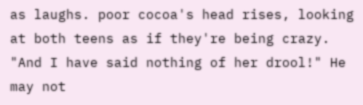as laughs. poor cocoa's head rises, looking at both teens as if they're being crazy. "And I have said nothing of her drool!" He may not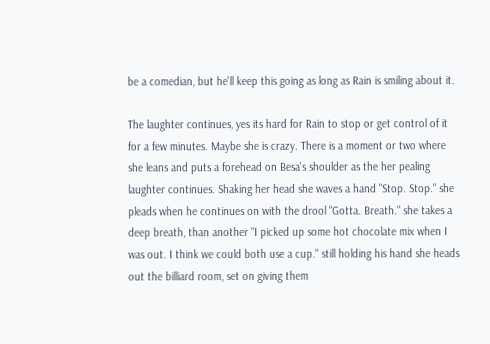be a comedian, but he'll keep this going as long as Rain is smiling about it.

The laughter continues, yes its hard for Rain to stop or get control of it for a few minutes. Maybe she is crazy. There is a moment or two where she leans and puts a forehead on Besa's shoulder as the her pealing laughter continues. Shaking her head she waves a hand "Stop. Stop." she pleads when he continues on with the drool "Gotta. Breath." she takes a deep breath, than another "I picked up some hot chocolate mix when I was out. I think we could both use a cup." still holding his hand she heads out the billiard room, set on giving them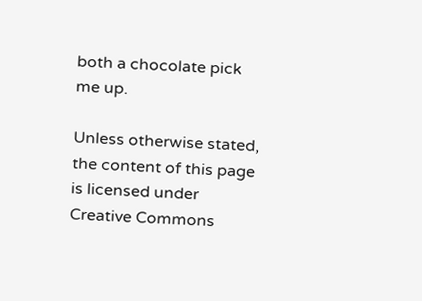both a chocolate pick me up.

Unless otherwise stated, the content of this page is licensed under Creative Commons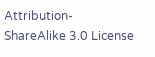Attribution-ShareAlike 3.0 License